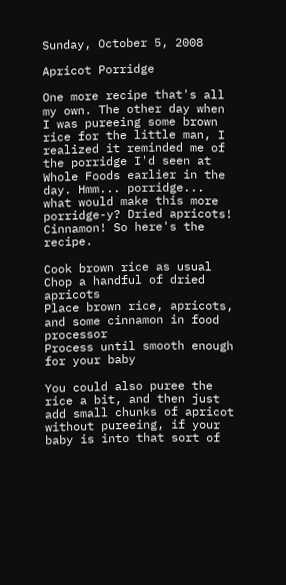Sunday, October 5, 2008

Apricot Porridge

One more recipe that's all my own. The other day when I was pureeing some brown rice for the little man, I realized it reminded me of the porridge I'd seen at Whole Foods earlier in the day. Hmm... porridge... what would make this more porridge-y? Dried apricots! Cinnamon! So here's the recipe.

Cook brown rice as usual
Chop a handful of dried apricots
Place brown rice, apricots, and some cinnamon in food processor
Process until smooth enough for your baby

You could also puree the rice a bit, and then just add small chunks of apricot without pureeing, if your baby is into that sort of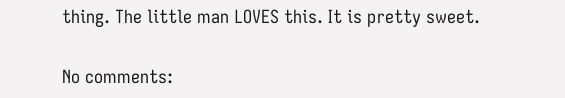thing. The little man LOVES this. It is pretty sweet.

No comments: